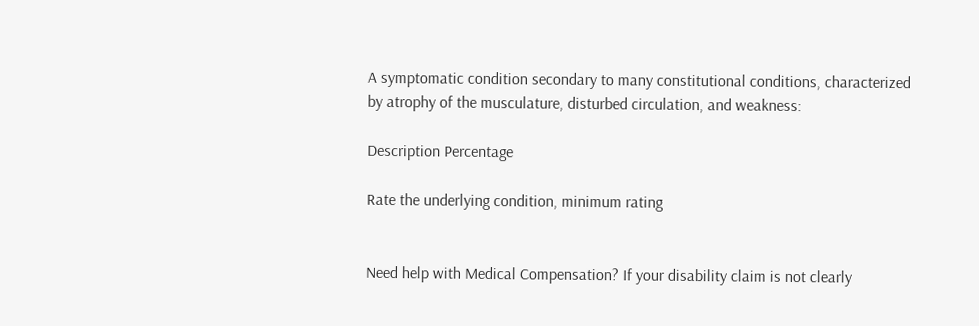A symptomatic condition secondary to many constitutional conditions, characterized by atrophy of the musculature, disturbed circulation, and weakness:

Description Percentage

Rate the underlying condition, minimum rating


Need help with Medical Compensation? If your disability claim is not clearly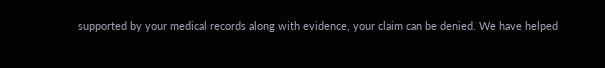supported by your medical records along with evidence, your claim can be denied. We have helped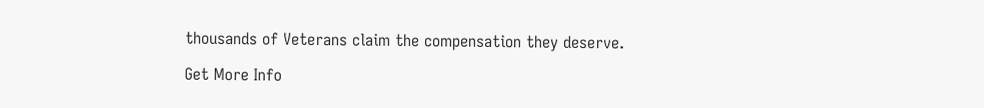thousands of Veterans claim the compensation they deserve.

Get More Info